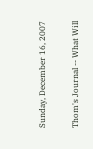Sunday, December 16, 2007

Thom's Journal -- What Will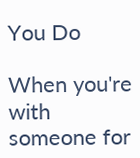You Do

When you're with someone for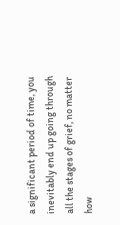a significant period of time, you inevitably end up going through all the stages of grief, no matter how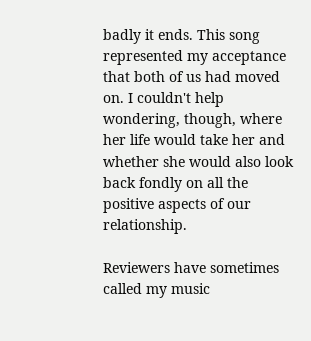badly it ends. This song represented my acceptance that both of us had moved on. I couldn't help wondering, though, where her life would take her and whether she would also look back fondly on all the positive aspects of our relationship.

Reviewers have sometimes called my music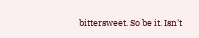bittersweet. So be it. Isn't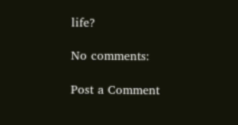life?

No comments:

Post a Comment